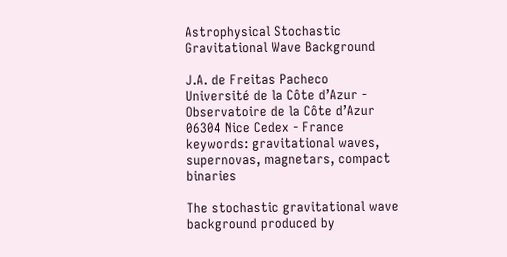Astrophysical Stochastic Gravitational Wave Background

J.A. de Freitas Pacheco
Université de la Côte d’Azur - Observatoire de la Côte d’Azur
06304 Nice Cedex - France
keywords: gravitational waves, supernovas, magnetars, compact binaries

The stochastic gravitational wave background produced by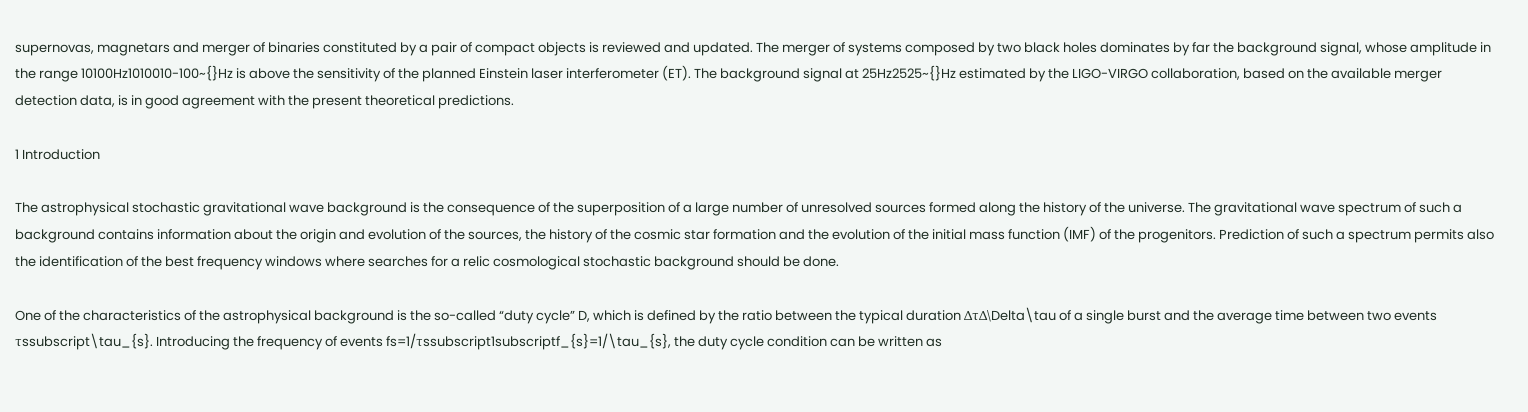supernovas, magnetars and merger of binaries constituted by a pair of compact objects is reviewed and updated. The merger of systems composed by two black holes dominates by far the background signal, whose amplitude in the range 10100Hz1010010-100~{}Hz is above the sensitivity of the planned Einstein laser interferometer (ET). The background signal at 25Hz2525~{}Hz estimated by the LIGO-VIRGO collaboration, based on the available merger detection data, is in good agreement with the present theoretical predictions.

1 Introduction

The astrophysical stochastic gravitational wave background is the consequence of the superposition of a large number of unresolved sources formed along the history of the universe. The gravitational wave spectrum of such a background contains information about the origin and evolution of the sources, the history of the cosmic star formation and the evolution of the initial mass function (IMF) of the progenitors. Prediction of such a spectrum permits also the identification of the best frequency windows where searches for a relic cosmological stochastic background should be done.

One of the characteristics of the astrophysical background is the so-called “duty cycle” D, which is defined by the ratio between the typical duration ΔτΔ\Delta\tau of a single burst and the average time between two events τssubscript\tau_{s}. Introducing the frequency of events fs=1/τssubscript1subscriptf_{s}=1/\tau_{s}, the duty cycle condition can be written as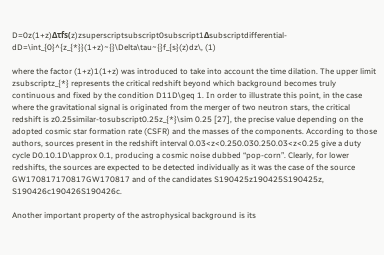D=0z(1+z)Δτfs(z)zsuperscriptsubscript0subscript1Δsubscriptdifferential-dD=\int_{0}^{z_{*}}(1+z)~{}\Delta\tau~{}f_{s}(z)dz\, (1)

where the factor (1+z)1(1+z) was introduced to take into account the time dilation. The upper limit zsubscriptz_{*} represents the critical redshift beyond which background becomes truly continuous and fixed by the condition D11D\geq 1. In order to illustrate this point, in the case where the gravitational signal is originated from the merger of two neutron stars, the critical redshift is z0.25similar-tosubscript0.25z_{*}\sim 0.25 [27], the precise value depending on the adopted cosmic star formation rate (CSFR) and the masses of the components. According to those authors, sources present in the redshift interval 0.03<z<0.250.030.250.03<z<0.25 give a duty cycle D0.10.1D\approx 0.1, producing a cosmic noise dubbed “pop-corn”. Clearly, for lower redshifts, the sources are expected to be detected individually as it was the case of the source GW170817170817GW170817 and of the candidates S190425z190425S190425z, S190426c190426S190426c.

Another important property of the astrophysical background is its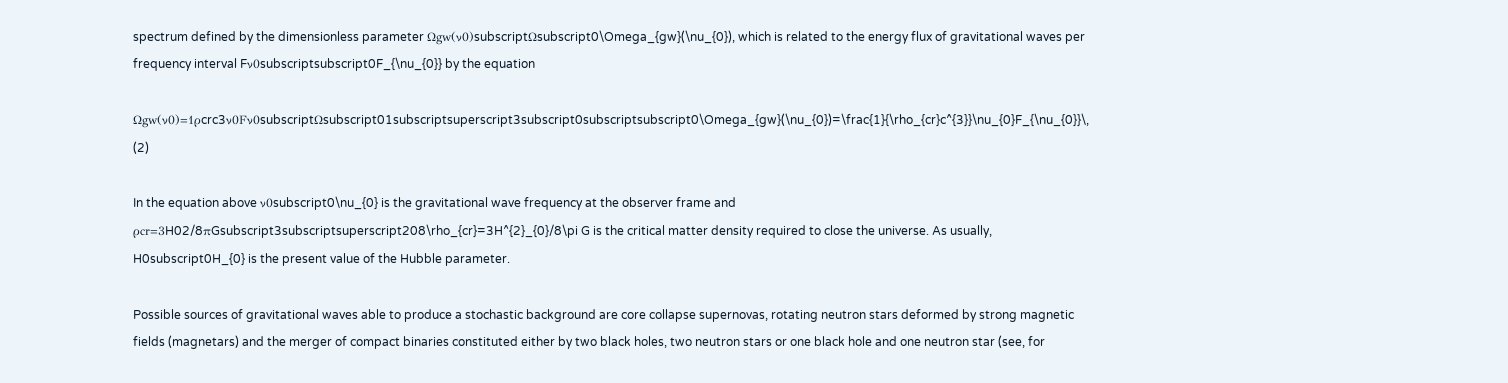spectrum defined by the dimensionless parameter Ωgw(ν0)subscriptΩsubscript0\Omega_{gw}(\nu_{0}), which is related to the energy flux of gravitational waves per frequency interval Fν0subscriptsubscript0F_{\nu_{0}} by the equation

Ωgw(ν0)=1ρcrc3ν0Fν0subscriptΩsubscript01subscriptsuperscript3subscript0subscriptsubscript0\Omega_{gw}(\nu_{0})=\frac{1}{\rho_{cr}c^{3}}\nu_{0}F_{\nu_{0}}\, (2)

In the equation above ν0subscript0\nu_{0} is the gravitational wave frequency at the observer frame and ρcr=3H02/8πGsubscript3subscriptsuperscript208\rho_{cr}=3H^{2}_{0}/8\pi G is the critical matter density required to close the universe. As usually, H0subscript0H_{0} is the present value of the Hubble parameter.

Possible sources of gravitational waves able to produce a stochastic background are core collapse supernovas, rotating neutron stars deformed by strong magnetic fields (magnetars) and the merger of compact binaries constituted either by two black holes, two neutron stars or one black hole and one neutron star (see, for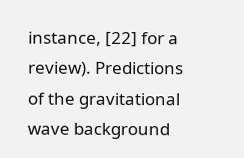instance, [22] for a review). Predictions of the gravitational wave background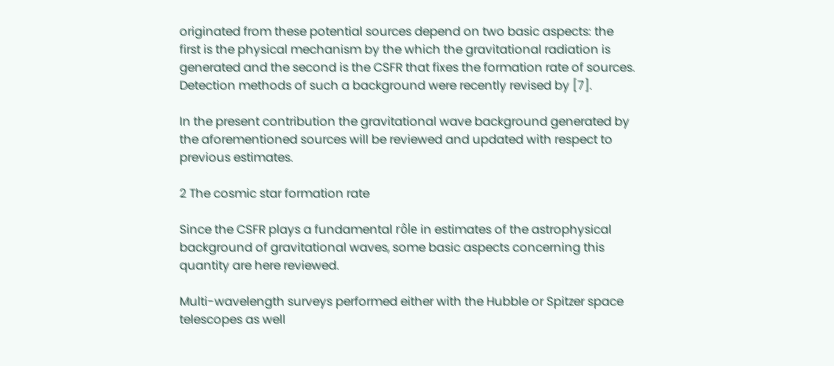originated from these potential sources depend on two basic aspects: the first is the physical mechanism by the which the gravitational radiation is generated and the second is the CSFR that fixes the formation rate of sources. Detection methods of such a background were recently revised by [7].

In the present contribution the gravitational wave background generated by the aforementioned sources will be reviewed and updated with respect to previous estimates.

2 The cosmic star formation rate

Since the CSFR plays a fundamental rôle in estimates of the astrophysical background of gravitational waves, some basic aspects concerning this quantity are here reviewed.

Multi-wavelength surveys performed either with the Hubble or Spitzer space telescopes as well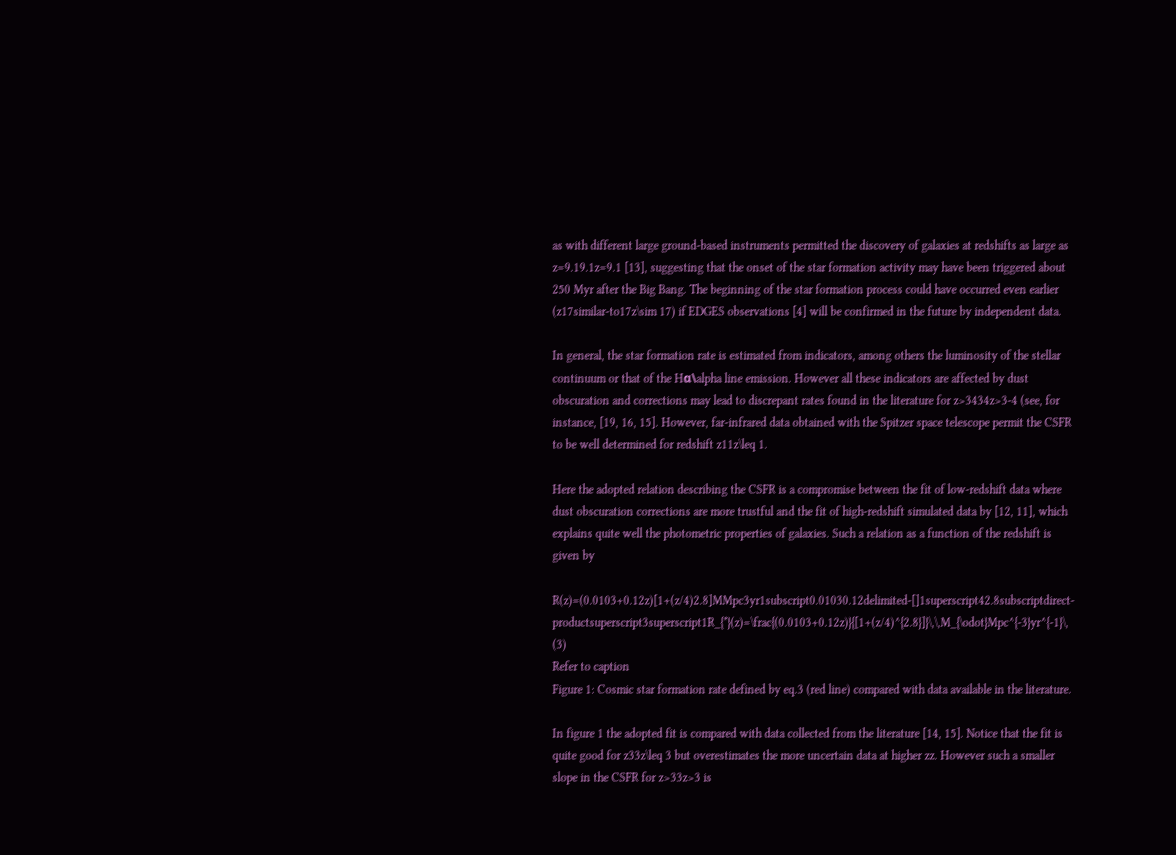as with different large ground-based instruments permitted the discovery of galaxies at redshifts as large as z=9.19.1z=9.1 [13], suggesting that the onset of the star formation activity may have been triggered about 250 Myr after the Big Bang. The beginning of the star formation process could have occurred even earlier (z17similar-to17z\sim 17) if EDGES observations [4] will be confirmed in the future by independent data.

In general, the star formation rate is estimated from indicators, among others the luminosity of the stellar continuum or that of the Hα\alpha line emission. However all these indicators are affected by dust obscuration and corrections may lead to discrepant rates found in the literature for z>3434z>3-4 (see, for instance, [19, 16, 15]. However, far-infrared data obtained with the Spitzer space telescope permit the CSFR to be well determined for redshift z11z\leq 1.

Here the adopted relation describing the CSFR is a compromise between the fit of low-redshift data where dust obscuration corrections are more trustful and the fit of high-redshift simulated data by [12, 11], which explains quite well the photometric properties of galaxies. Such a relation as a function of the redshift is given by

R(z)=(0.0103+0.12z)[1+(z/4)2.8]MMpc3yr1subscript0.01030.12delimited-[]1superscript42.8subscriptdirect-productsuperscript3superscript1R_{*}(z)=\frac{(0.0103+0.12z)}{[1+(z/4)^{2.8}]}\,\,M_{\odot}Mpc^{-3}yr^{-1}\, (3)
Refer to caption
Figure 1: Cosmic star formation rate defined by eq.3 (red line) compared with data available in the literature.

In figure 1 the adopted fit is compared with data collected from the literature [14, 15]. Notice that the fit is quite good for z33z\leq 3 but overestimates the more uncertain data at higher zz. However such a smaller slope in the CSFR for z>33z>3 is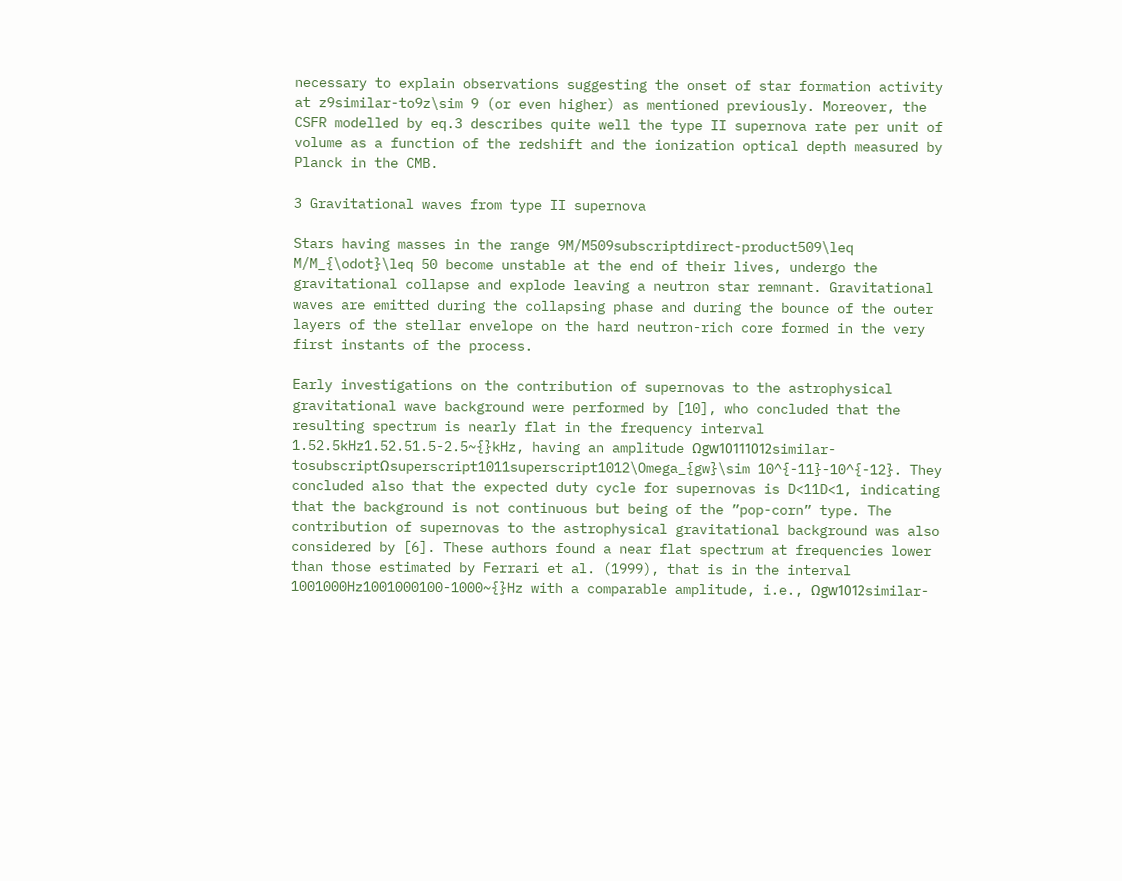necessary to explain observations suggesting the onset of star formation activity at z9similar-to9z\sim 9 (or even higher) as mentioned previously. Moreover, the CSFR modelled by eq.3 describes quite well the type II supernova rate per unit of volume as a function of the redshift and the ionization optical depth measured by Planck in the CMB.

3 Gravitational waves from type II supernova

Stars having masses in the range 9M/M509subscriptdirect-product509\leq M/M_{\odot}\leq 50 become unstable at the end of their lives, undergo the gravitational collapse and explode leaving a neutron star remnant. Gravitational waves are emitted during the collapsing phase and during the bounce of the outer layers of the stellar envelope on the hard neutron-rich core formed in the very first instants of the process.

Early investigations on the contribution of supernovas to the astrophysical gravitational wave background were performed by [10], who concluded that the resulting spectrum is nearly flat in the frequency interval 1.52.5kHz1.52.51.5-2.5~{}kHz, having an amplitude Ωgw10111012similar-tosubscriptΩsuperscript1011superscript1012\Omega_{gw}\sim 10^{-11}-10^{-12}. They concluded also that the expected duty cycle for supernovas is D<11D<1, indicating that the background is not continuous but being of the ”pop-corn” type. The contribution of supernovas to the astrophysical gravitational background was also considered by [6]. These authors found a near flat spectrum at frequencies lower than those estimated by Ferrari et al. (1999), that is in the interval 1001000Hz1001000100-1000~{}Hz with a comparable amplitude, i.e., Ωgw1012similar-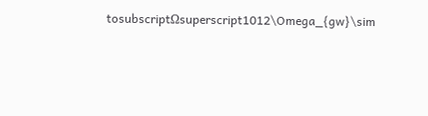tosubscriptΩsuperscript1012\Omega_{gw}\sim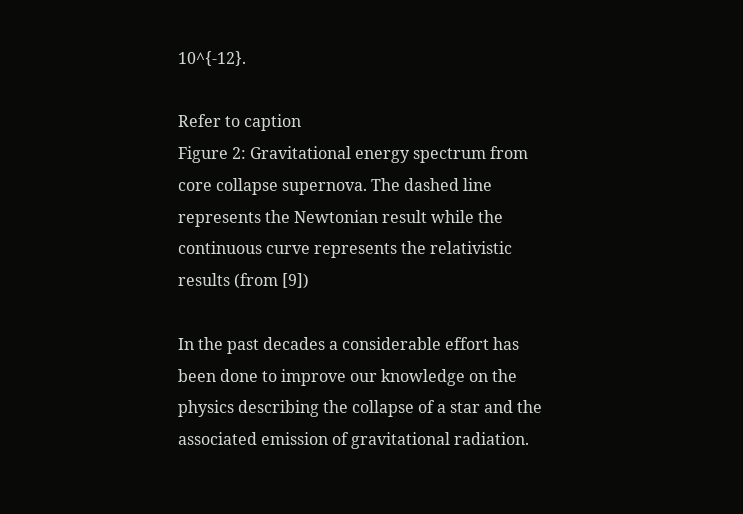10^{-12}.

Refer to caption
Figure 2: Gravitational energy spectrum from core collapse supernova. The dashed line represents the Newtonian result while the continuous curve represents the relativistic results (from [9])

In the past decades a considerable effort has been done to improve our knowledge on the physics describing the collapse of a star and the associated emission of gravitational radiation.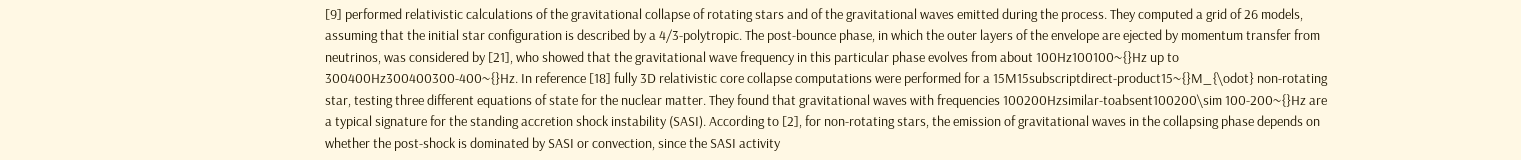[9] performed relativistic calculations of the gravitational collapse of rotating stars and of the gravitational waves emitted during the process. They computed a grid of 26 models, assuming that the initial star configuration is described by a 4/3-polytropic. The post-bounce phase, in which the outer layers of the envelope are ejected by momentum transfer from neutrinos, was considered by [21], who showed that the gravitational wave frequency in this particular phase evolves from about 100Hz100100~{}Hz up to 300400Hz300400300-400~{}Hz. In reference [18] fully 3D relativistic core collapse computations were performed for a 15M15subscriptdirect-product15~{}M_{\odot} non-rotating star, testing three different equations of state for the nuclear matter. They found that gravitational waves with frequencies 100200Hzsimilar-toabsent100200\sim 100-200~{}Hz are a typical signature for the standing accretion shock instability (SASI). According to [2], for non-rotating stars, the emission of gravitational waves in the collapsing phase depends on whether the post-shock is dominated by SASI or convection, since the SASI activity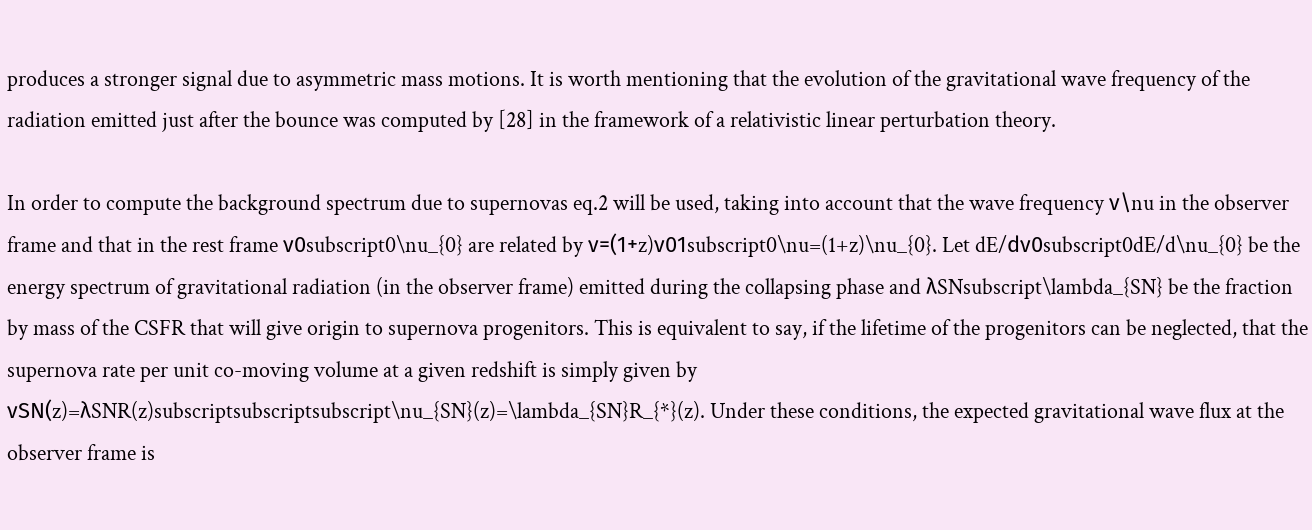produces a stronger signal due to asymmetric mass motions. It is worth mentioning that the evolution of the gravitational wave frequency of the radiation emitted just after the bounce was computed by [28] in the framework of a relativistic linear perturbation theory.

In order to compute the background spectrum due to supernovas eq.2 will be used, taking into account that the wave frequency ν\nu in the observer frame and that in the rest frame ν0subscript0\nu_{0} are related by ν=(1+z)ν01subscript0\nu=(1+z)\nu_{0}. Let dE/dν0subscript0dE/d\nu_{0} be the energy spectrum of gravitational radiation (in the observer frame) emitted during the collapsing phase and λSNsubscript\lambda_{SN} be the fraction by mass of the CSFR that will give origin to supernova progenitors. This is equivalent to say, if the lifetime of the progenitors can be neglected, that the supernova rate per unit co-moving volume at a given redshift is simply given by νSN(z)=λSNR(z)subscriptsubscriptsubscript\nu_{SN}(z)=\lambda_{SN}R_{*}(z). Under these conditions, the expected gravitational wave flux at the observer frame is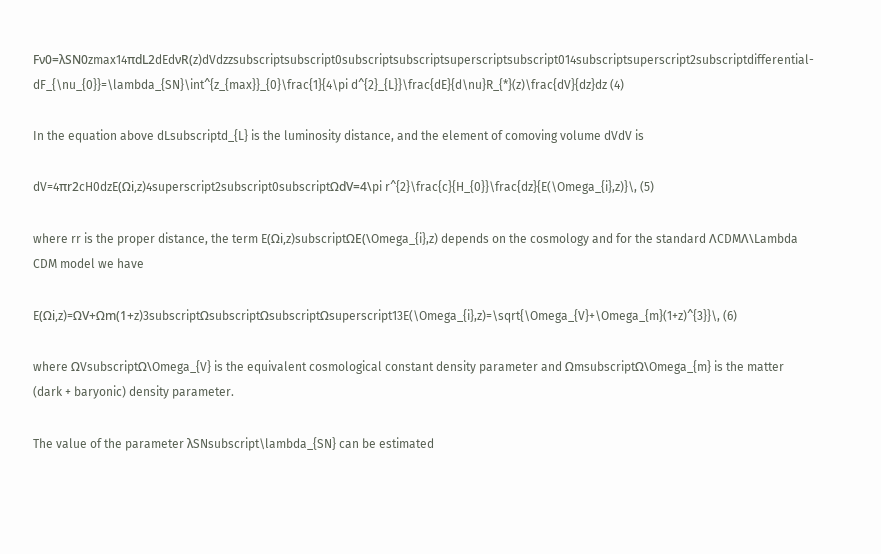Fν0=λSN0zmax14πdL2dEdνR(z)dVdzzsubscriptsubscript0subscriptsubscriptsuperscriptsubscript014subscriptsuperscript2subscriptdifferential-dF_{\nu_{0}}=\lambda_{SN}\int^{z_{max}}_{0}\frac{1}{4\pi d^{2}_{L}}\frac{dE}{d\nu}R_{*}(z)\frac{dV}{dz}dz (4)

In the equation above dLsubscriptd_{L} is the luminosity distance, and the element of comoving volume dVdV is

dV=4πr2cH0dzE(Ωi,z)4superscript2subscript0subscriptΩdV=4\pi r^{2}\frac{c}{H_{0}}\frac{dz}{E(\Omega_{i},z)}\, (5)

where rr is the proper distance, the term E(Ωi,z)subscriptΩE(\Omega_{i},z) depends on the cosmology and for the standard ΛCDMΛ\Lambda CDM model we have

E(Ωi,z)=ΩV+Ωm(1+z)3subscriptΩsubscriptΩsubscriptΩsuperscript13E(\Omega_{i},z)=\sqrt{\Omega_{V}+\Omega_{m}(1+z)^{3}}\, (6)

where ΩVsubscriptΩ\Omega_{V} is the equivalent cosmological constant density parameter and ΩmsubscriptΩ\Omega_{m} is the matter (dark + baryonic) density parameter.

The value of the parameter λSNsubscript\lambda_{SN} can be estimated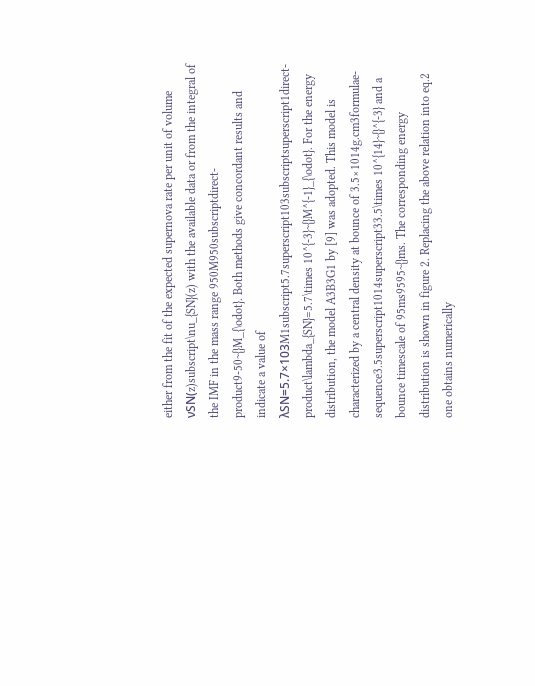either from the fit of the expected supernova rate per unit of volume νSN(z)subscript\nu_{SN}(z) with the available data or from the integral of the IMF in the mass range 950M950subscriptdirect-product9-50~{}M_{\odot}. Both methods give concordant results and indicate a value of λSN=5.7×103M1subscript5.7superscript103subscriptsuperscript1direct-product\lambda_{SN}=5.7\times 10^{-3}~{}M^{-1}_{\odot}. For the energy distribution, the model A3B3G1 by [9] was adopted. This model is characterized by a central density at bounce of 3.5×1014g.cm3formulae-sequence3.5superscript1014superscript33.5\times 10^{14}~{}^{-3} and a bounce timescale of 95ms9595~{}ms. The corresponding energy distribution is shown in figure 2. Replacing the above relation into eq.2 one obtains numerically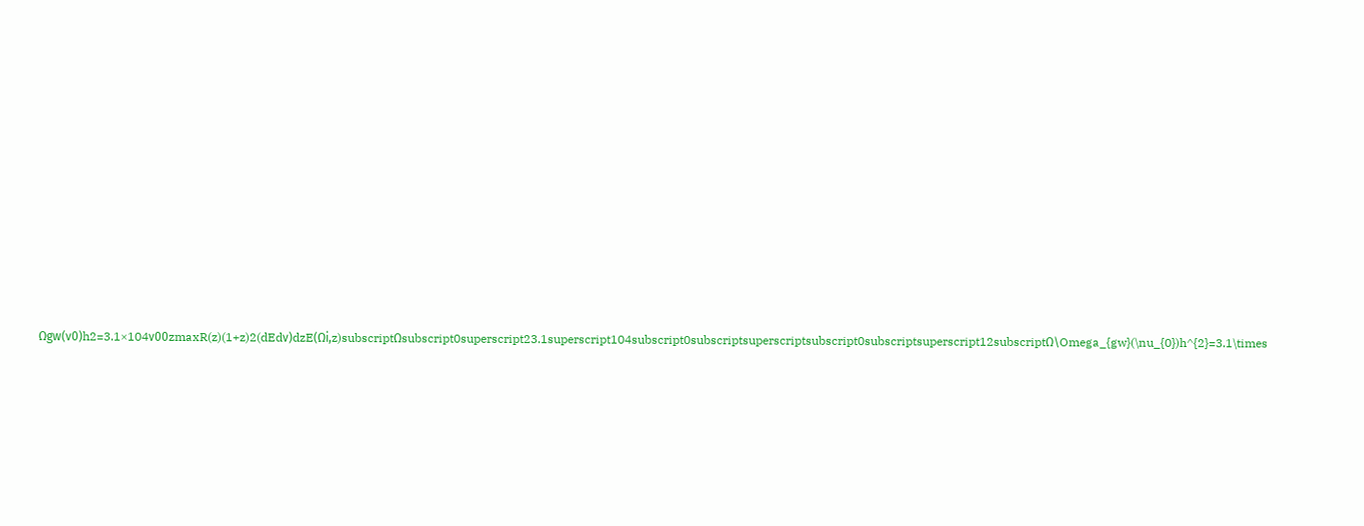Ωgw(ν0)h2=3.1×104ν00zmaxR(z)(1+z)2(dEdν)dzE(Ωi,z)subscriptΩsubscript0superscript23.1superscript104subscript0subscriptsuperscriptsubscript0subscriptsuperscript12subscriptΩ\Omega_{gw}(\nu_{0})h^{2}=3.1\times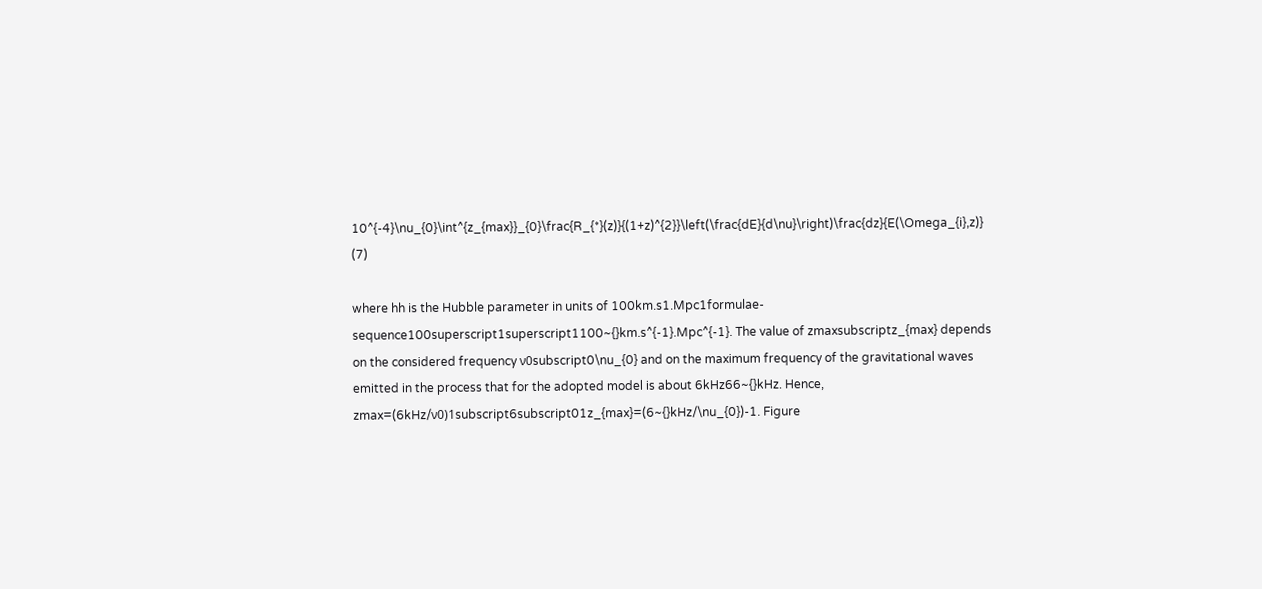10^{-4}\nu_{0}\int^{z_{max}}_{0}\frac{R_{*}(z)}{(1+z)^{2}}\left(\frac{dE}{d\nu}\right)\frac{dz}{E(\Omega_{i},z)} (7)

where hh is the Hubble parameter in units of 100km.s1.Mpc1formulae-sequence100superscript1superscript1100~{}km.s^{-1}.Mpc^{-1}. The value of zmaxsubscriptz_{max} depends on the considered frequency ν0subscript0\nu_{0} and on the maximum frequency of the gravitational waves emitted in the process that for the adopted model is about 6kHz66~{}kHz. Hence, zmax=(6kHz/ν0)1subscript6subscript01z_{max}=(6~{}kHz/\nu_{0})-1. Figure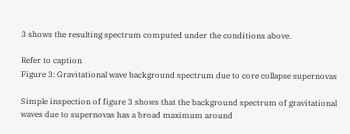3 shows the resulting spectrum computed under the conditions above.

Refer to caption
Figure 3: Gravitational wave background spectrum due to core collapse supernovas

Simple inspection of figure 3 shows that the background spectrum of gravitational waves due to supernovas has a broad maximum around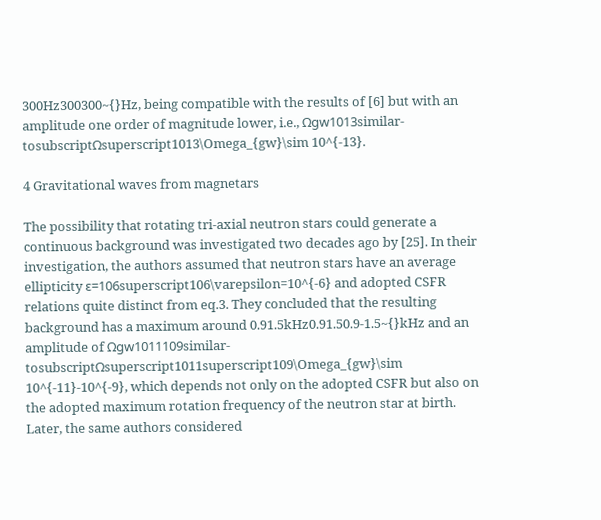300Hz300300~{}Hz, being compatible with the results of [6] but with an amplitude one order of magnitude lower, i.e., Ωgw1013similar-tosubscriptΩsuperscript1013\Omega_{gw}\sim 10^{-13}.

4 Gravitational waves from magnetars

The possibility that rotating tri-axial neutron stars could generate a continuous background was investigated two decades ago by [25]. In their investigation, the authors assumed that neutron stars have an average ellipticity ε=106superscript106\varepsilon=10^{-6} and adopted CSFR relations quite distinct from eq.3. They concluded that the resulting background has a maximum around 0.91.5kHz0.91.50.9-1.5~{}kHz and an amplitude of Ωgw1011109similar-tosubscriptΩsuperscript1011superscript109\Omega_{gw}\sim 10^{-11}-10^{-9}, which depends not only on the adopted CSFR but also on the adopted maximum rotation frequency of the neutron star at birth. Later, the same authors considered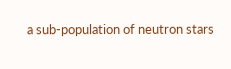a sub-population of neutron stars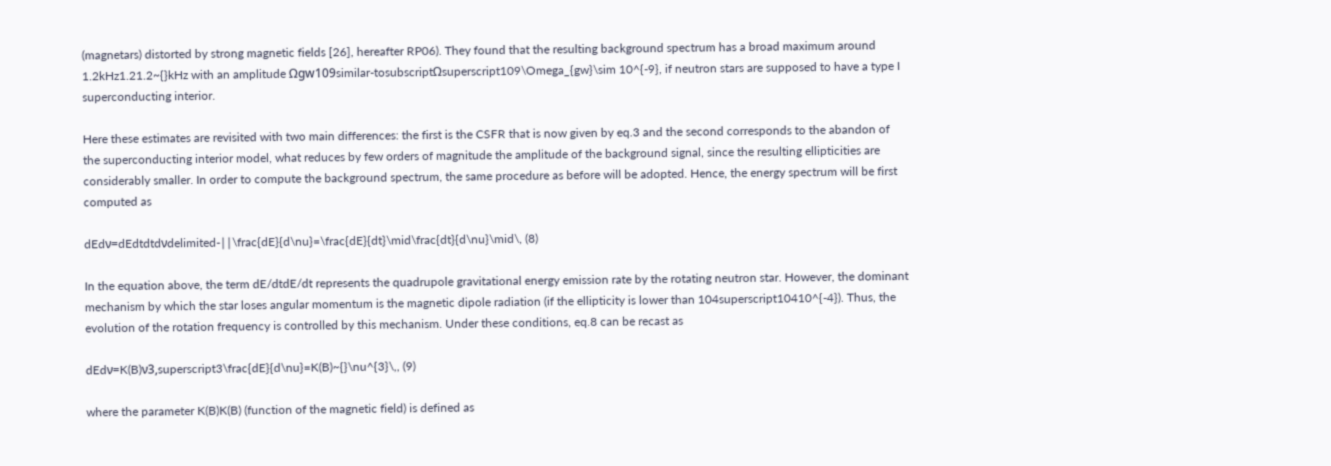(magnetars) distorted by strong magnetic fields [26], hereafter RP06). They found that the resulting background spectrum has a broad maximum around 1.2kHz1.21.2~{}kHz with an amplitude Ωgw109similar-tosubscriptΩsuperscript109\Omega_{gw}\sim 10^{-9}, if neutron stars are supposed to have a type I superconducting interior.

Here these estimates are revisited with two main differences: the first is the CSFR that is now given by eq.3 and the second corresponds to the abandon of the superconducting interior model, what reduces by few orders of magnitude the amplitude of the background signal, since the resulting ellipticities are considerably smaller. In order to compute the background spectrum, the same procedure as before will be adopted. Hence, the energy spectrum will be first computed as

dEdν=dEdtdtdνdelimited-∣∣\frac{dE}{d\nu}=\frac{dE}{dt}\mid\frac{dt}{d\nu}\mid\, (8)

In the equation above, the term dE/dtdE/dt represents the quadrupole gravitational energy emission rate by the rotating neutron star. However, the dominant mechanism by which the star loses angular momentum is the magnetic dipole radiation (if the ellipticity is lower than 104superscript10410^{-4}). Thus, the evolution of the rotation frequency is controlled by this mechanism. Under these conditions, eq.8 can be recast as

dEdν=K(B)ν3,superscript3\frac{dE}{d\nu}=K(B)~{}\nu^{3}\,, (9)

where the parameter K(B)K(B) (function of the magnetic field) is defined as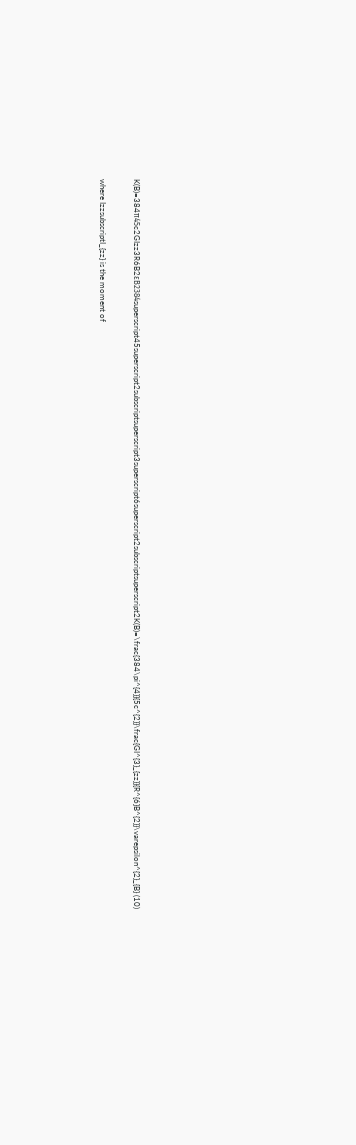K(B)=384π45c2GIzz3R6B2εB2384superscript45superscript2subscriptsuperscript3superscript6superscript2subscriptsuperscript2K(B)=\frac{384\pi^{4}}{5c^{2}}\frac{GI^{3}_{zz}}{R^{6}B^{2}}\varepsilon^{2}_{B} (10)

where IzzsubscriptI_{zz} is the moment of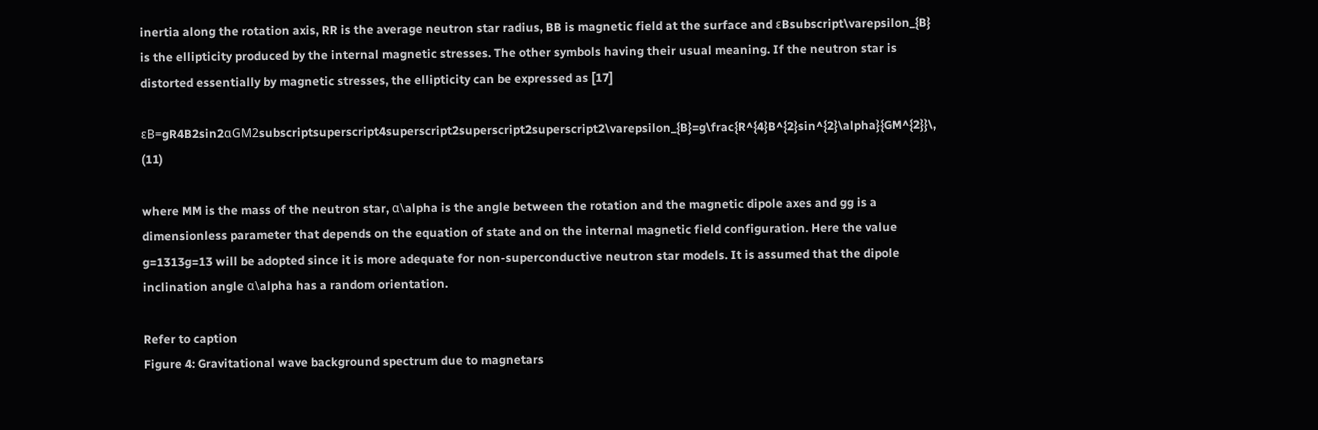inertia along the rotation axis, RR is the average neutron star radius, BB is magnetic field at the surface and εBsubscript\varepsilon_{B} is the ellipticity produced by the internal magnetic stresses. The other symbols having their usual meaning. If the neutron star is distorted essentially by magnetic stresses, the ellipticity can be expressed as [17]

εB=gR4B2sin2αGM2subscriptsuperscript4superscript2superscript2superscript2\varepsilon_{B}=g\frac{R^{4}B^{2}sin^{2}\alpha}{GM^{2}}\, (11)

where MM is the mass of the neutron star, α\alpha is the angle between the rotation and the magnetic dipole axes and gg is a dimensionless parameter that depends on the equation of state and on the internal magnetic field configuration. Here the value g=1313g=13 will be adopted since it is more adequate for non-superconductive neutron star models. It is assumed that the dipole inclination angle α\alpha has a random orientation.

Refer to caption
Figure 4: Gravitational wave background spectrum due to magnetars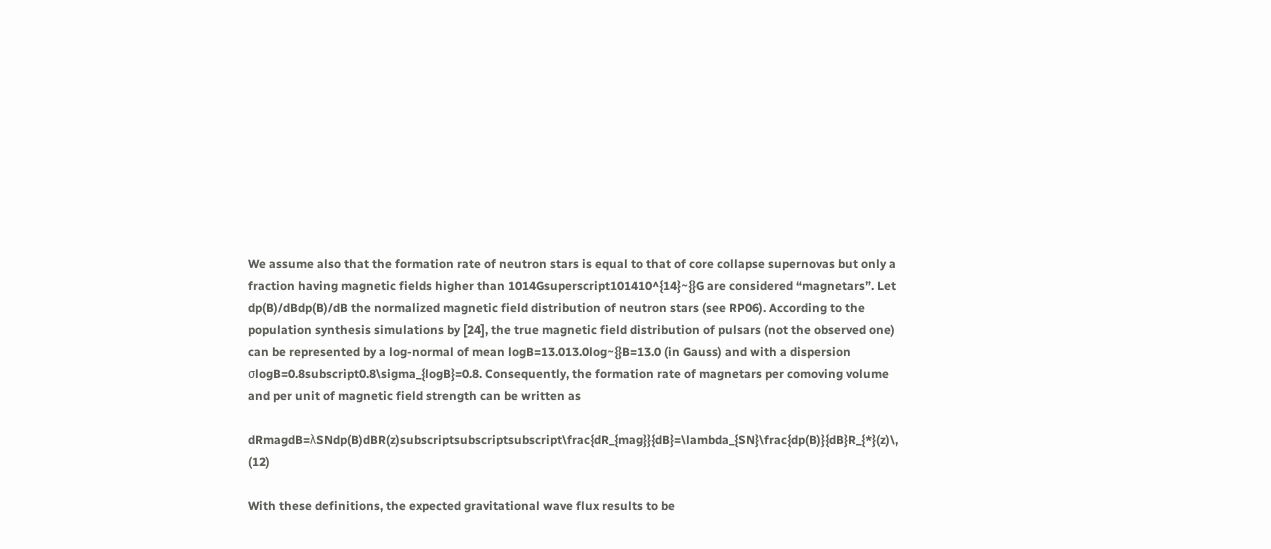We assume also that the formation rate of neutron stars is equal to that of core collapse supernovas but only a fraction having magnetic fields higher than 1014Gsuperscript101410^{14}~{}G are considered “magnetars”. Let dp(B)/dBdp(B)/dB the normalized magnetic field distribution of neutron stars (see RP06). According to the population synthesis simulations by [24], the true magnetic field distribution of pulsars (not the observed one) can be represented by a log-normal of mean logB=13.013.0log~{}B=13.0 (in Gauss) and with a dispersion σlogB=0.8subscript0.8\sigma_{logB}=0.8. Consequently, the formation rate of magnetars per comoving volume and per unit of magnetic field strength can be written as

dRmagdB=λSNdp(B)dBR(z)subscriptsubscriptsubscript\frac{dR_{mag}}{dB}=\lambda_{SN}\frac{dp(B)}{dB}R_{*}(z)\, (12)

With these definitions, the expected gravitational wave flux results to be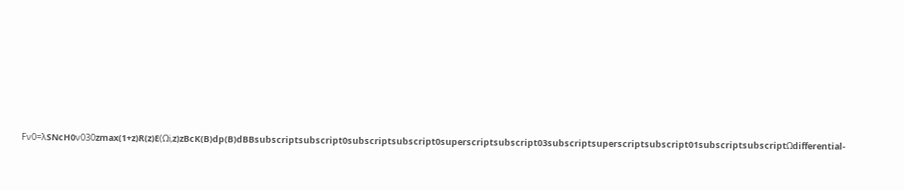Fν0=λSNcH0ν030zmax(1+z)R(z)E(Ωi,z)zBcK(B)dp(B)dBBsubscriptsubscript0subscriptsubscript0superscriptsubscript03subscriptsuperscriptsubscript01subscriptsubscriptΩdifferential-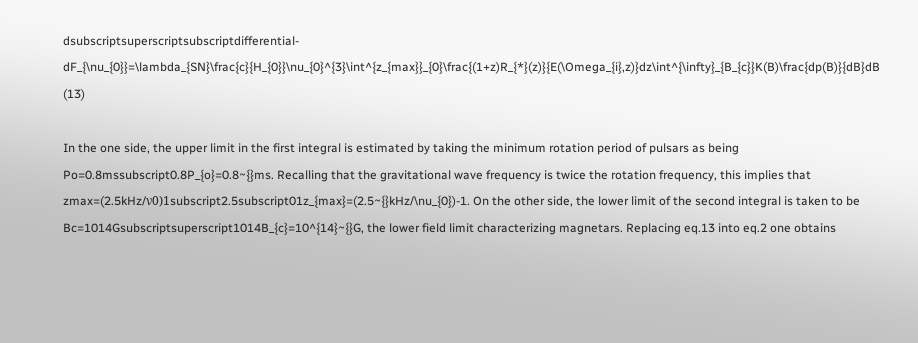dsubscriptsuperscriptsubscriptdifferential-dF_{\nu_{0}}=\lambda_{SN}\frac{c}{H_{0}}\nu_{0}^{3}\int^{z_{max}}_{0}\frac{(1+z)R_{*}(z)}{E(\Omega_{i},z)}dz\int^{\infty}_{B_{c}}K(B)\frac{dp(B)}{dB}dB (13)

In the one side, the upper limit in the first integral is estimated by taking the minimum rotation period of pulsars as being Po=0.8mssubscript0.8P_{o}=0.8~{}ms. Recalling that the gravitational wave frequency is twice the rotation frequency, this implies that zmax=(2.5kHz/ν0)1subscript2.5subscript01z_{max}=(2.5~{}kHz/\nu_{0})-1. On the other side, the lower limit of the second integral is taken to be Bc=1014Gsubscriptsuperscript1014B_{c}=10^{14}~{}G, the lower field limit characterizing magnetars. Replacing eq.13 into eq.2 one obtains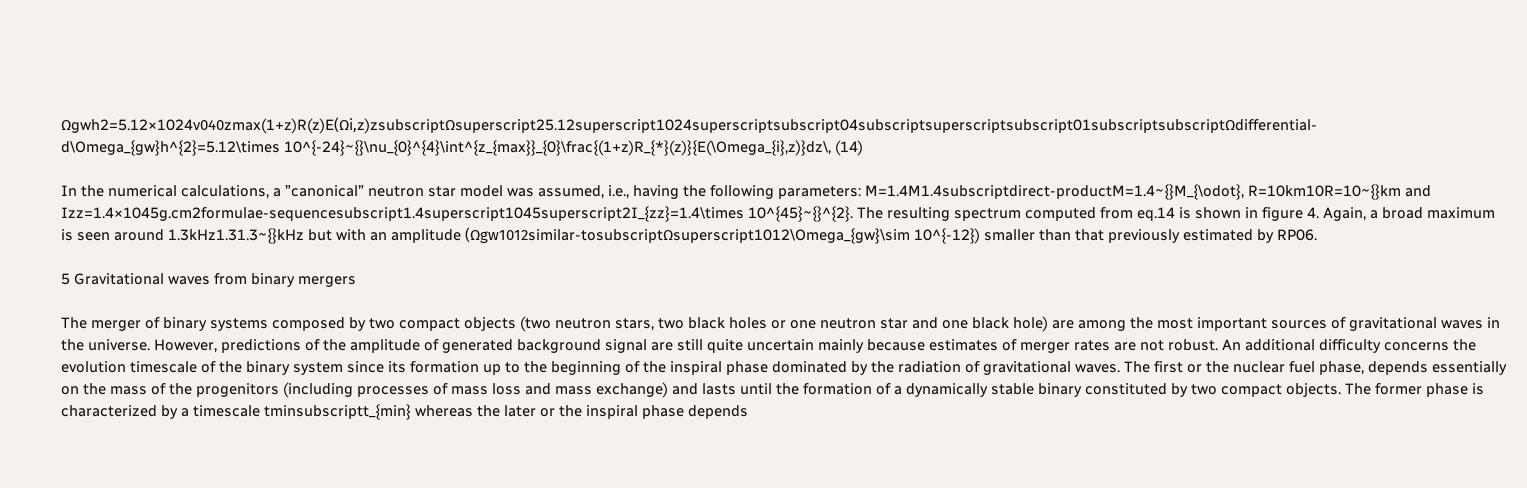Ωgwh2=5.12×1024ν040zmax(1+z)R(z)E(Ωi,z)zsubscriptΩsuperscript25.12superscript1024superscriptsubscript04subscriptsuperscriptsubscript01subscriptsubscriptΩdifferential-d\Omega_{gw}h^{2}=5.12\times 10^{-24}~{}\nu_{0}^{4}\int^{z_{max}}_{0}\frac{(1+z)R_{*}(z)}{E(\Omega_{i},z)}dz\, (14)

In the numerical calculations, a ”canonical” neutron star model was assumed, i.e., having the following parameters: M=1.4M1.4subscriptdirect-productM=1.4~{}M_{\odot}, R=10km10R=10~{}km and Izz=1.4×1045g.cm2formulae-sequencesubscript1.4superscript1045superscript2I_{zz}=1.4\times 10^{45}~{}^{2}. The resulting spectrum computed from eq.14 is shown in figure 4. Again, a broad maximum is seen around 1.3kHz1.31.3~{}kHz but with an amplitude (Ωgw1012similar-tosubscriptΩsuperscript1012\Omega_{gw}\sim 10^{-12}) smaller than that previously estimated by RP06.

5 Gravitational waves from binary mergers

The merger of binary systems composed by two compact objects (two neutron stars, two black holes or one neutron star and one black hole) are among the most important sources of gravitational waves in the universe. However, predictions of the amplitude of generated background signal are still quite uncertain mainly because estimates of merger rates are not robust. An additional difficulty concerns the evolution timescale of the binary system since its formation up to the beginning of the inspiral phase dominated by the radiation of gravitational waves. The first or the nuclear fuel phase, depends essentially on the mass of the progenitors (including processes of mass loss and mass exchange) and lasts until the formation of a dynamically stable binary constituted by two compact objects. The former phase is characterized by a timescale tminsubscriptt_{min} whereas the later or the inspiral phase depends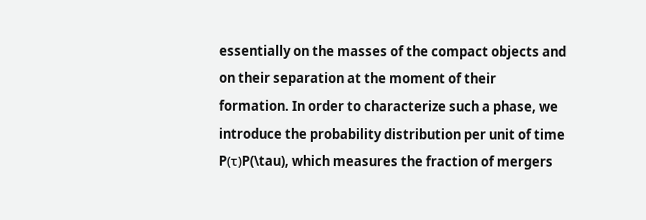essentially on the masses of the compact objects and on their separation at the moment of their formation. In order to characterize such a phase, we introduce the probability distribution per unit of time P(τ)P(\tau), which measures the fraction of mergers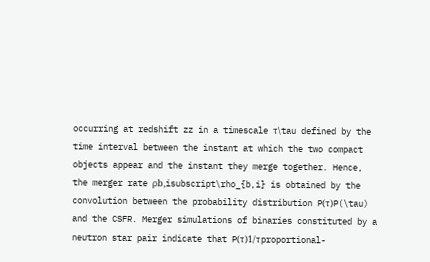occurring at redshift zz in a timescale τ\tau defined by the time interval between the instant at which the two compact objects appear and the instant they merge together. Hence, the merger rate ρb,isubscript\rho_{b,i} is obtained by the convolution between the probability distribution P(τ)P(\tau) and the CSFR. Merger simulations of binaries constituted by a neutron star pair indicate that P(τ)1/τproportional-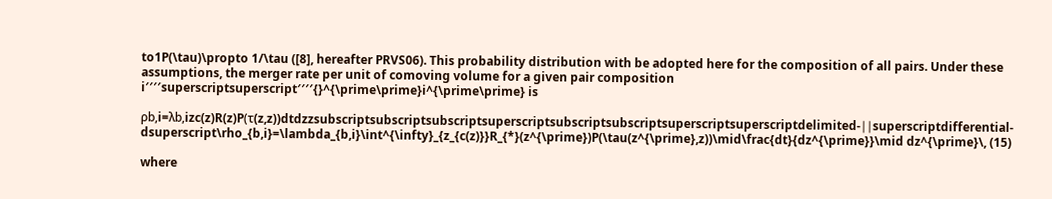to1P(\tau)\propto 1/\tau ([8], hereafter PRVS06). This probability distribution with be adopted here for the composition of all pairs. Under these assumptions, the merger rate per unit of comoving volume for a given pair composition i′′′′superscriptsuperscript′′′′{}^{\prime\prime}i^{\prime\prime} is

ρb,i=λb,izc(z)R(z)P(τ(z,z))dtdzzsubscriptsubscriptsubscriptsuperscriptsubscriptsubscriptsuperscriptsuperscriptdelimited-∣∣superscriptdifferential-dsuperscript\rho_{b,i}=\lambda_{b,i}\int^{\infty}_{z_{c(z)}}R_{*}(z^{\prime})P(\tau(z^{\prime},z))\mid\frac{dt}{dz^{\prime}}\mid dz^{\prime}\, (15)

where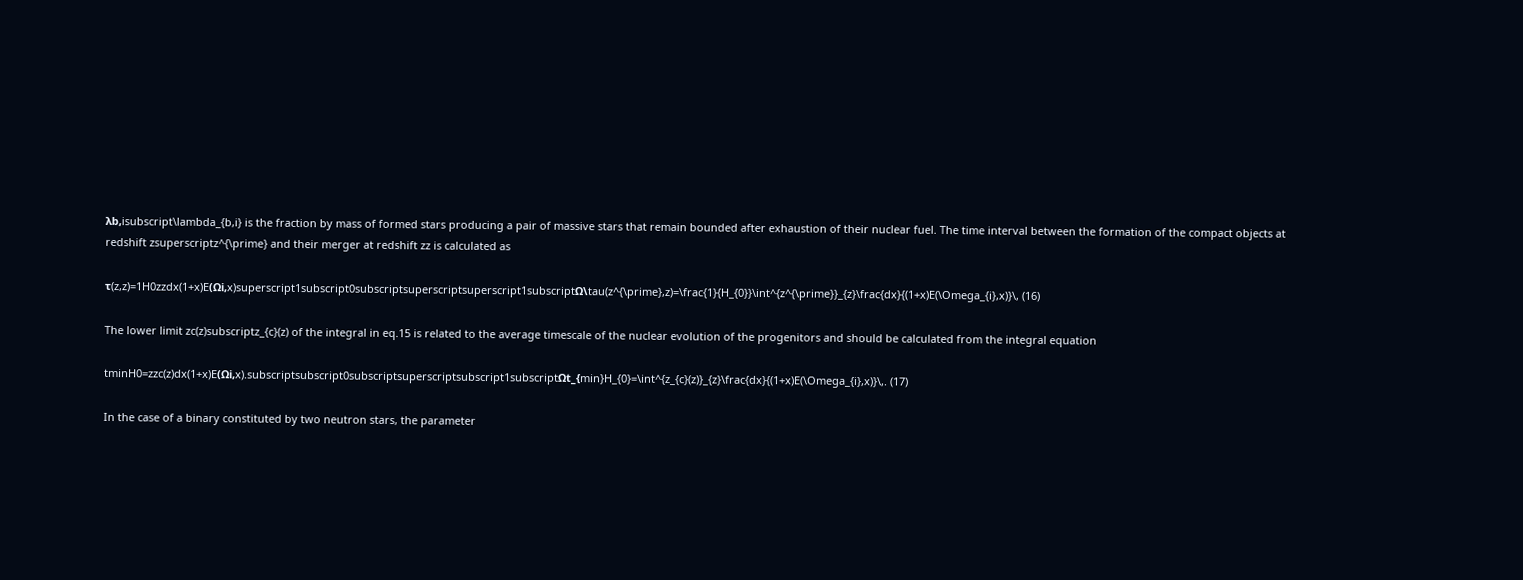λb,isubscript\lambda_{b,i} is the fraction by mass of formed stars producing a pair of massive stars that remain bounded after exhaustion of their nuclear fuel. The time interval between the formation of the compact objects at redshift zsuperscriptz^{\prime} and their merger at redshift zz is calculated as

τ(z,z)=1H0zzdx(1+x)E(Ωi,x)superscript1subscript0subscriptsuperscriptsuperscript1subscriptΩ\tau(z^{\prime},z)=\frac{1}{H_{0}}\int^{z^{\prime}}_{z}\frac{dx}{(1+x)E(\Omega_{i},x)}\, (16)

The lower limit zc(z)subscriptz_{c}(z) of the integral in eq.15 is related to the average timescale of the nuclear evolution of the progenitors and should be calculated from the integral equation

tminH0=zzc(z)dx(1+x)E(Ωi,x).subscriptsubscript0subscriptsuperscriptsubscript1subscriptΩt_{min}H_{0}=\int^{z_{c}(z)}_{z}\frac{dx}{(1+x)E(\Omega_{i},x)}\,. (17)

In the case of a binary constituted by two neutron stars, the parameter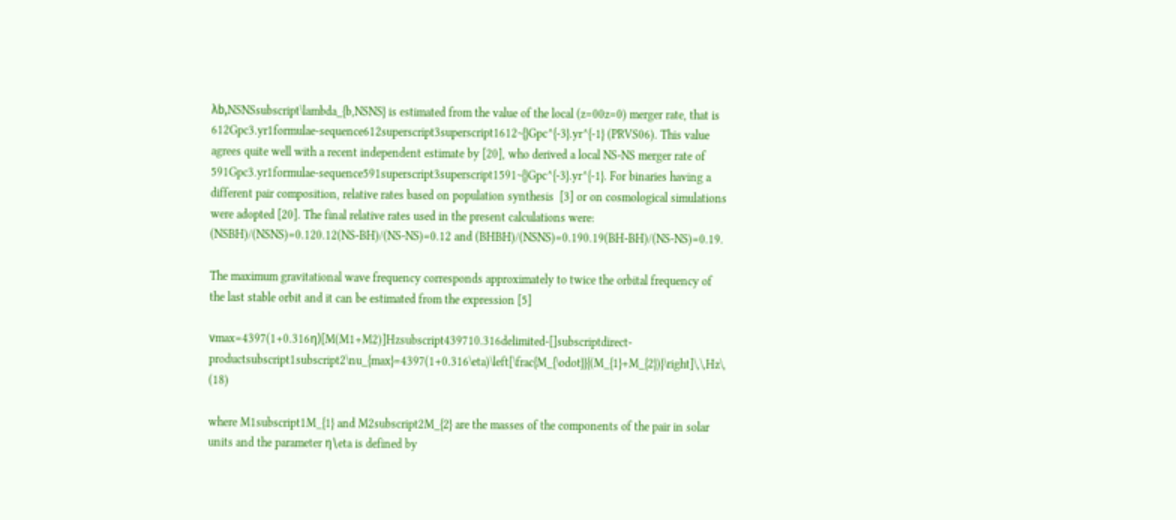λb,NSNSsubscript\lambda_{b,NSNS} is estimated from the value of the local (z=00z=0) merger rate, that is 612Gpc3.yr1formulae-sequence612superscript3superscript1612~{}Gpc^{-3}.yr^{-1} (PRVS06). This value agrees quite well with a recent independent estimate by [20], who derived a local NS-NS merger rate of 591Gpc3.yr1formulae-sequence591superscript3superscript1591~{}Gpc^{-3}.yr^{-1}. For binaries having a different pair composition, relative rates based on population synthesis  [3] or on cosmological simulations were adopted [20]. The final relative rates used in the present calculations were: (NSBH)/(NSNS)=0.120.12(NS-BH)/(NS-NS)=0.12 and (BHBH)/(NSNS)=0.190.19(BH-BH)/(NS-NS)=0.19.

The maximum gravitational wave frequency corresponds approximately to twice the orbital frequency of the last stable orbit and it can be estimated from the expression [5]

νmax=4397(1+0.316η)[M(M1+M2)]Hzsubscript439710.316delimited-[]subscriptdirect-productsubscript1subscript2\nu_{max}=4397(1+0.316\eta)\left[\frac{M_{\odot}}{(M_{1}+M_{2})}\right]\,\,Hz\, (18)

where M1subscript1M_{1} and M2subscript2M_{2} are the masses of the components of the pair in solar units and the parameter η\eta is defined by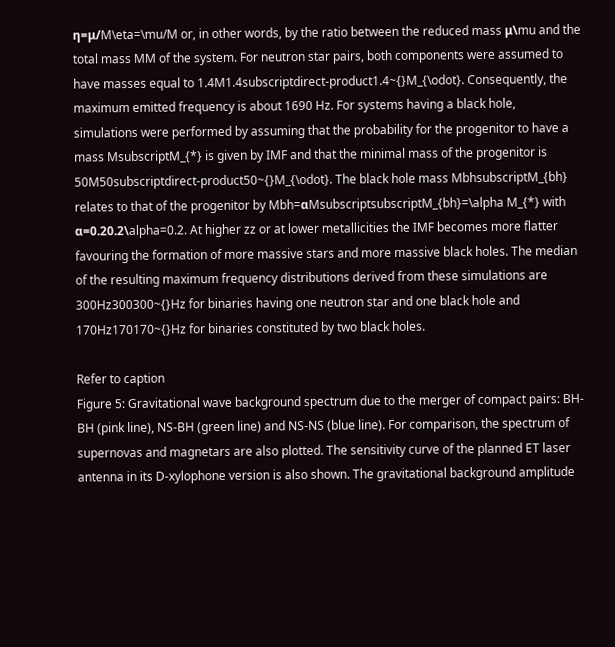η=μ/M\eta=\mu/M or, in other words, by the ratio between the reduced mass μ\mu and the total mass MM of the system. For neutron star pairs, both components were assumed to have masses equal to 1.4M1.4subscriptdirect-product1.4~{}M_{\odot}. Consequently, the maximum emitted frequency is about 1690 Hz. For systems having a black hole, simulations were performed by assuming that the probability for the progenitor to have a mass MsubscriptM_{*} is given by IMF and that the minimal mass of the progenitor is 50M50subscriptdirect-product50~{}M_{\odot}. The black hole mass MbhsubscriptM_{bh} relates to that of the progenitor by Mbh=αMsubscriptsubscriptM_{bh}=\alpha M_{*} with α=0.20.2\alpha=0.2. At higher zz or at lower metallicities the IMF becomes more flatter favouring the formation of more massive stars and more massive black holes. The median of the resulting maximum frequency distributions derived from these simulations are 300Hz300300~{}Hz for binaries having one neutron star and one black hole and 170Hz170170~{}Hz for binaries constituted by two black holes.

Refer to caption
Figure 5: Gravitational wave background spectrum due to the merger of compact pairs: BH-BH (pink line), NS-BH (green line) and NS-NS (blue line). For comparison, the spectrum of supernovas and magnetars are also plotted. The sensitivity curve of the planned ET laser antenna in its D-xylophone version is also shown. The gravitational background amplitude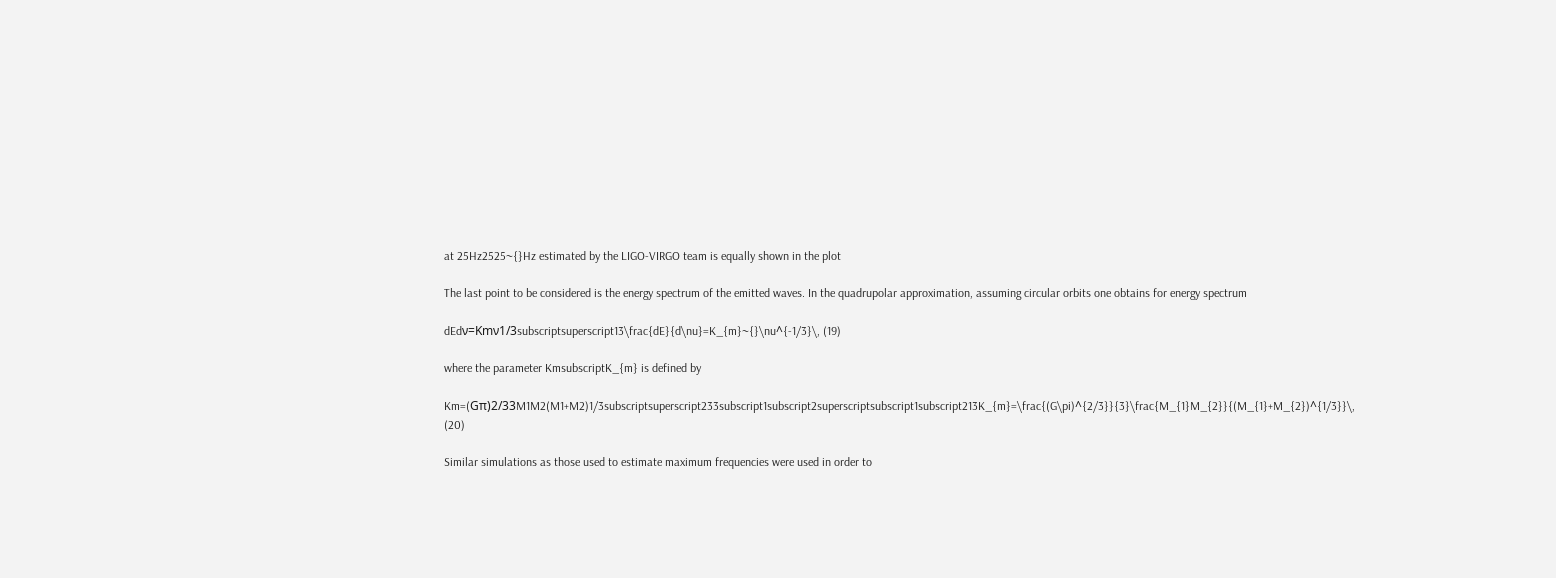at 25Hz2525~{}Hz estimated by the LIGO-VIRGO team is equally shown in the plot

The last point to be considered is the energy spectrum of the emitted waves. In the quadrupolar approximation, assuming circular orbits one obtains for energy spectrum

dEdν=Kmν1/3subscriptsuperscript13\frac{dE}{d\nu}=K_{m}~{}\nu^{-1/3}\, (19)

where the parameter KmsubscriptK_{m} is defined by

Km=(Gπ)2/33M1M2(M1+M2)1/3subscriptsuperscript233subscript1subscript2superscriptsubscript1subscript213K_{m}=\frac{(G\pi)^{2/3}}{3}\frac{M_{1}M_{2}}{(M_{1}+M_{2})^{1/3}}\, (20)

Similar simulations as those used to estimate maximum frequencies were used in order to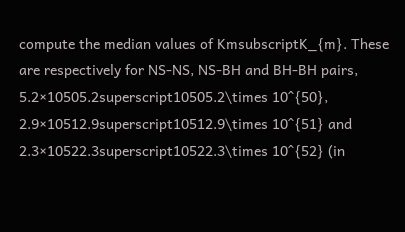compute the median values of KmsubscriptK_{m}. These are respectively for NS-NS, NS-BH and BH-BH pairs, 5.2×10505.2superscript10505.2\times 10^{50}, 2.9×10512.9superscript10512.9\times 10^{51} and 2.3×10522.3superscript10522.3\times 10^{52} (in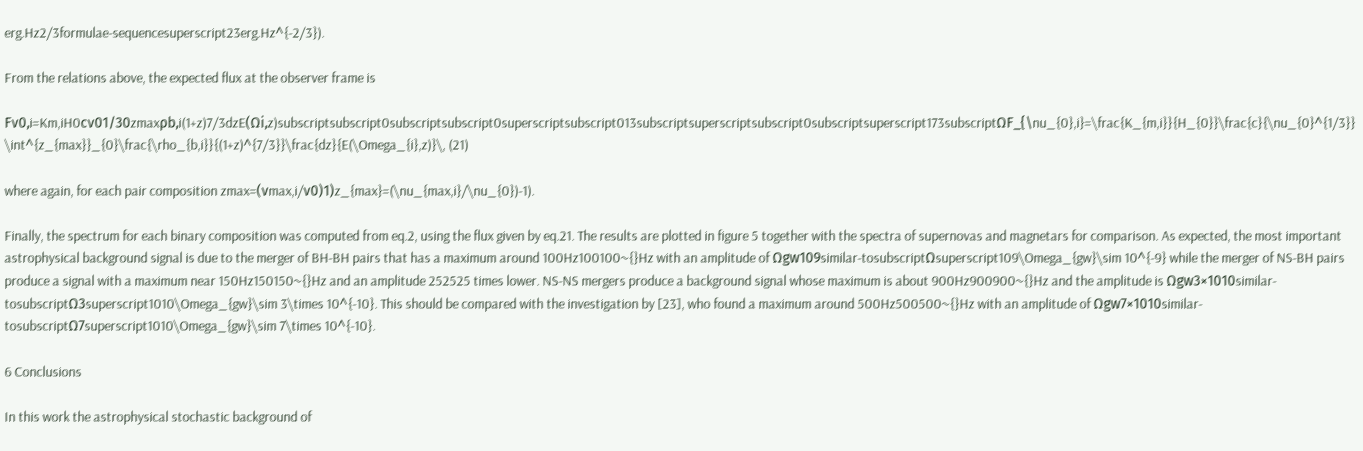erg.Hz2/3formulae-sequencesuperscript23erg.Hz^{-2/3}).

From the relations above, the expected flux at the observer frame is

Fν0,i=Km,iH0cν01/30zmaxρb,i(1+z)7/3dzE(Ωi,z)subscriptsubscript0subscriptsubscript0superscriptsubscript013subscriptsuperscriptsubscript0subscriptsuperscript173subscriptΩF_{\nu_{0},i}=\frac{K_{m,i}}{H_{0}}\frac{c}{\nu_{0}^{1/3}}\int^{z_{max}}_{0}\frac{\rho_{b,i}}{(1+z)^{7/3}}\frac{dz}{E(\Omega_{i},z)}\, (21)

where again, for each pair composition zmax=(νmax,i/ν0)1)z_{max}=(\nu_{max,i}/\nu_{0})-1).

Finally, the spectrum for each binary composition was computed from eq.2, using the flux given by eq.21. The results are plotted in figure 5 together with the spectra of supernovas and magnetars for comparison. As expected, the most important astrophysical background signal is due to the merger of BH-BH pairs that has a maximum around 100Hz100100~{}Hz with an amplitude of Ωgw109similar-tosubscriptΩsuperscript109\Omega_{gw}\sim 10^{-9} while the merger of NS-BH pairs produce a signal with a maximum near 150Hz150150~{}Hz and an amplitude 252525 times lower. NS-NS mergers produce a background signal whose maximum is about 900Hz900900~{}Hz and the amplitude is Ωgw3×1010similar-tosubscriptΩ3superscript1010\Omega_{gw}\sim 3\times 10^{-10}. This should be compared with the investigation by [23], who found a maximum around 500Hz500500~{}Hz with an amplitude of Ωgw7×1010similar-tosubscriptΩ7superscript1010\Omega_{gw}\sim 7\times 10^{-10}.

6 Conclusions

In this work the astrophysical stochastic background of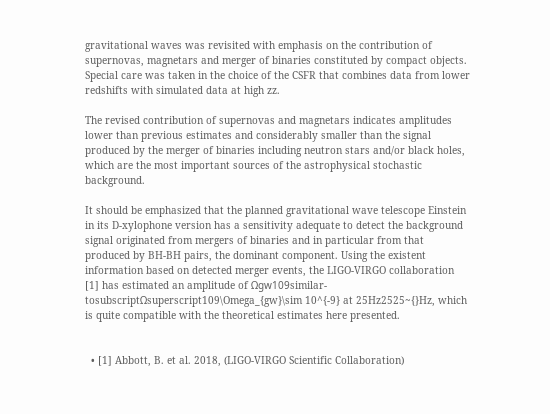gravitational waves was revisited with emphasis on the contribution of supernovas, magnetars and merger of binaries constituted by compact objects. Special care was taken in the choice of the CSFR that combines data from lower redshifts with simulated data at high zz.

The revised contribution of supernovas and magnetars indicates amplitudes lower than previous estimates and considerably smaller than the signal produced by the merger of binaries including neutron stars and/or black holes, which are the most important sources of the astrophysical stochastic background.

It should be emphasized that the planned gravitational wave telescope Einstein in its D-xylophone version has a sensitivity adequate to detect the background signal originated from mergers of binaries and in particular from that produced by BH-BH pairs, the dominant component. Using the existent information based on detected merger events, the LIGO-VIRGO collaboration [1] has estimated an amplitude of Ωgw109similar-tosubscriptΩsuperscript109\Omega_{gw}\sim 10^{-9} at 25Hz2525~{}Hz, which is quite compatible with the theoretical estimates here presented.


  • [1] Abbott, B. et al. 2018, (LIGO-VIRGO Scientific Collaboration)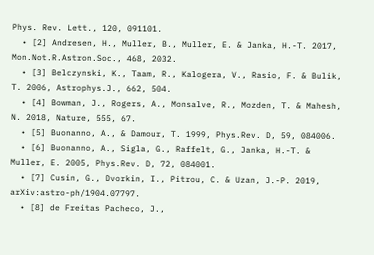Phys. Rev. Lett., 120, 091101.
  • [2] Andresen, H., Muller, B., Muller, E. & Janka, H.-T. 2017, Mon.Not.R.Astron.Soc., 468, 2032.
  • [3] Belczynski, K., Taam, R., Kalogera, V., Rasio, F. & Bulik, T. 2006, Astrophys.J., 662, 504.
  • [4] Bowman, J., Rogers, A., Monsalve, R., Mozden, T. & Mahesh, N. 2018, Nature, 555, 67.
  • [5] Buonanno, A., & Damour, T. 1999, Phys.Rev. D, 59, 084006.
  • [6] Buonanno, A., Sigla, G., Raffelt, G., Janka, H.-T. & Muller, E. 2005, Phys.Rev. D, 72, 084001.
  • [7] Cusin, G., Dvorkin, I., Pitrou, C. & Uzan, J.-P. 2019, arXiv:astro-ph/1904.07797.
  • [8] de Freitas Pacheco, J.,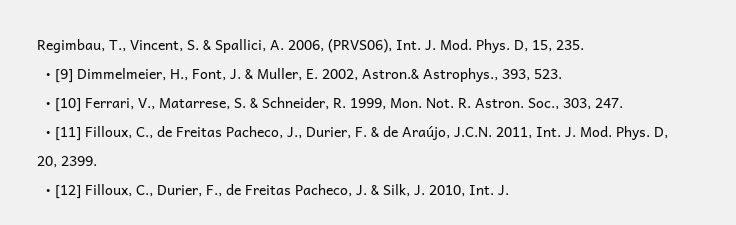Regimbau, T., Vincent, S. & Spallici, A. 2006, (PRVS06), Int. J. Mod. Phys. D, 15, 235.
  • [9] Dimmelmeier, H., Font, J. & Muller, E. 2002, Astron.& Astrophys., 393, 523.
  • [10] Ferrari, V., Matarrese, S. & Schneider, R. 1999, Mon. Not. R. Astron. Soc., 303, 247.
  • [11] Filloux, C., de Freitas Pacheco, J., Durier, F. & de Araújo, J.C.N. 2011, Int. J. Mod. Phys. D, 20, 2399.
  • [12] Filloux, C., Durier, F., de Freitas Pacheco, J. & Silk, J. 2010, Int. J.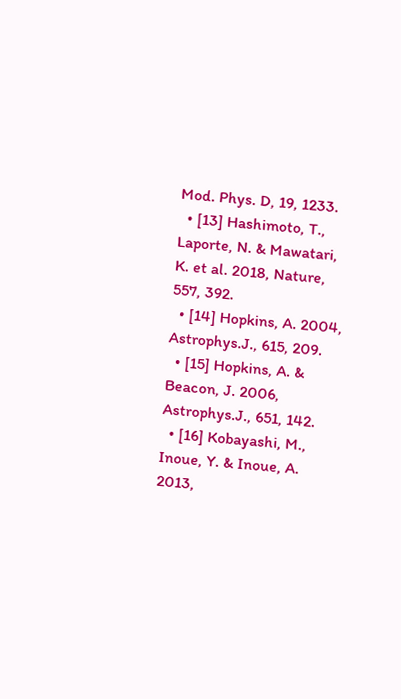Mod. Phys. D, 19, 1233.
  • [13] Hashimoto, T., Laporte, N. & Mawatari, K. et al. 2018, Nature, 557, 392.
  • [14] Hopkins, A. 2004, Astrophys.J., 615, 209.
  • [15] Hopkins, A. & Beacon, J. 2006, Astrophys.J., 651, 142.
  • [16] Kobayashi, M., Inoue, Y. & Inoue, A. 2013,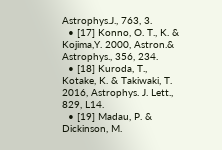Astrophys.J., 763, 3.
  • [17] Konno, O. T., K. & Kojima,Y. 2000, Astron.& Astrophys., 356, 234.
  • [18] Kuroda, T., Kotake, K. & Takiwaki, T. 2016, Astrophys. J. Lett., 829, L14.
  • [19] Madau, P. & Dickinson, M.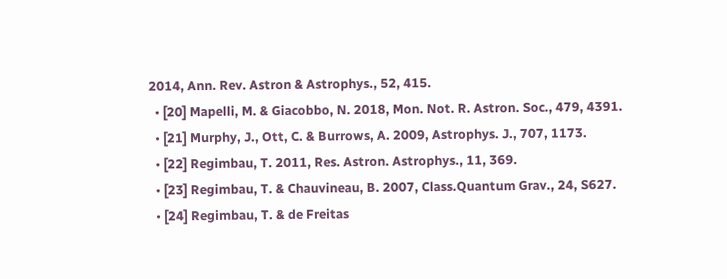2014, Ann. Rev. Astron & Astrophys., 52, 415.
  • [20] Mapelli, M. & Giacobbo, N. 2018, Mon. Not. R. Astron. Soc., 479, 4391.
  • [21] Murphy, J., Ott, C. & Burrows, A. 2009, Astrophys. J., 707, 1173.
  • [22] Regimbau, T. 2011, Res. Astron. Astrophys., 11, 369.
  • [23] Regimbau, T. & Chauvineau, B. 2007, Class.Quantum Grav., 24, S627.
  • [24] Regimbau, T. & de Freitas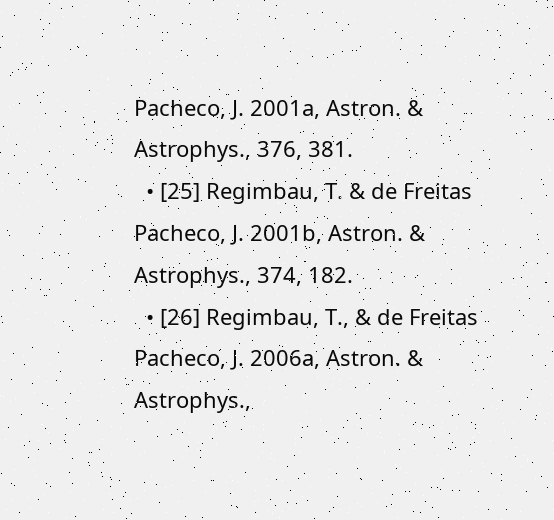Pacheco, J. 2001a, Astron. & Astrophys., 376, 381.
  • [25] Regimbau, T. & de Freitas Pacheco, J. 2001b, Astron. & Astrophys., 374, 182.
  • [26] Regimbau, T., & de Freitas Pacheco, J. 2006a, Astron. & Astrophys.,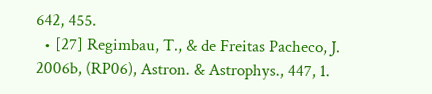642, 455.
  • [27] Regimbau, T., & de Freitas Pacheco, J. 2006b, (RP06), Astron. & Astrophys., 447, 1.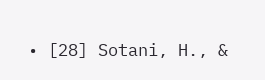• [28] Sotani, H., &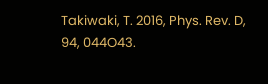Takiwaki, T. 2016, Phys. Rev. D, 94, 044O43.